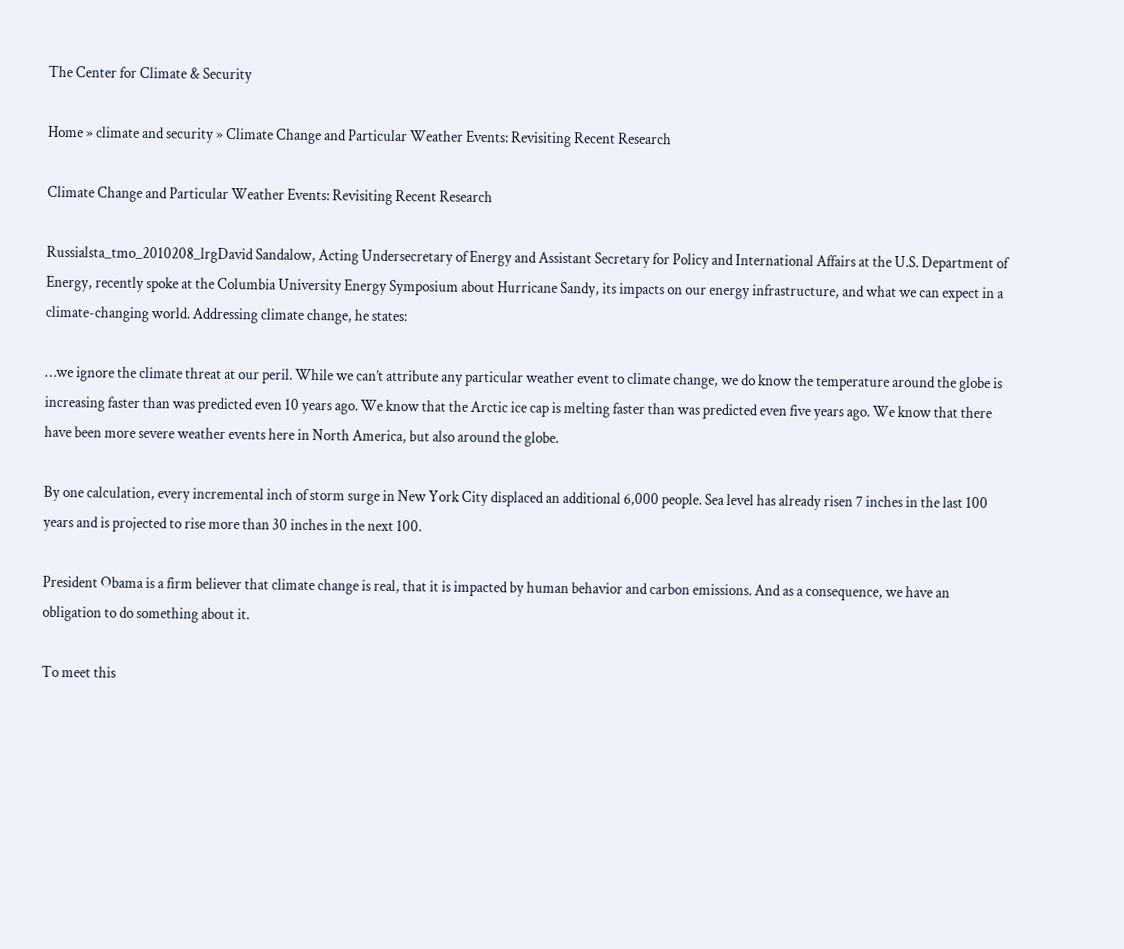The Center for Climate & Security

Home » climate and security » Climate Change and Particular Weather Events: Revisiting Recent Research

Climate Change and Particular Weather Events: Revisiting Recent Research

Russialsta_tmo_2010208_lrgDavid Sandalow, Acting Undersecretary of Energy and Assistant Secretary for Policy and International Affairs at the U.S. Department of Energy, recently spoke at the Columbia University Energy Symposium about Hurricane Sandy, its impacts on our energy infrastructure, and what we can expect in a climate-changing world. Addressing climate change, he states:

…we ignore the climate threat at our peril. While we can’t attribute any particular weather event to climate change, we do know the temperature around the globe is increasing faster than was predicted even 10 years ago. We know that the Arctic ice cap is melting faster than was predicted even five years ago. We know that there have been more severe weather events here in North America, but also around the globe.

By one calculation, every incremental inch of storm surge in New York City displaced an additional 6,000 people. Sea level has already risen 7 inches in the last 100 years and is projected to rise more than 30 inches in the next 100.

President Obama is a firm believer that climate change is real, that it is impacted by human behavior and carbon emissions. And as a consequence, we have an obligation to do something about it.

To meet this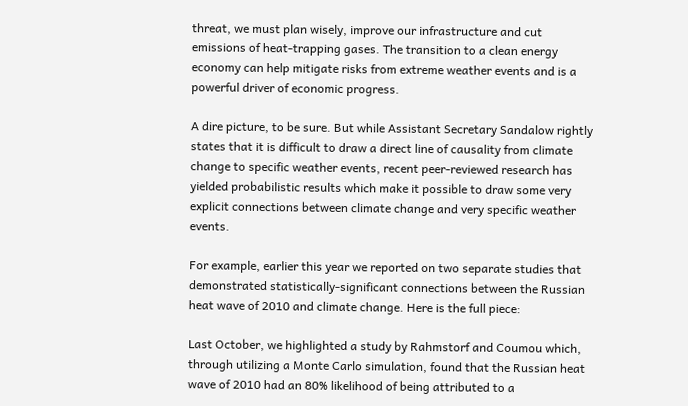threat, we must plan wisely, improve our infrastructure and cut emissions of heat-trapping gases. The transition to a clean energy economy can help mitigate risks from extreme weather events and is a powerful driver of economic progress.

A dire picture, to be sure. But while Assistant Secretary Sandalow rightly states that it is difficult to draw a direct line of causality from climate change to specific weather events, recent peer-reviewed research has yielded probabilistic results which make it possible to draw some very explicit connections between climate change and very specific weather events.

For example, earlier this year we reported on two separate studies that demonstrated statistically-significant connections between the Russian heat wave of 2010 and climate change. Here is the full piece:

Last October, we highlighted a study by Rahmstorf and Coumou which, through utilizing a Monte Carlo simulation, found that the Russian heat wave of 2010 had an 80% likelihood of being attributed to a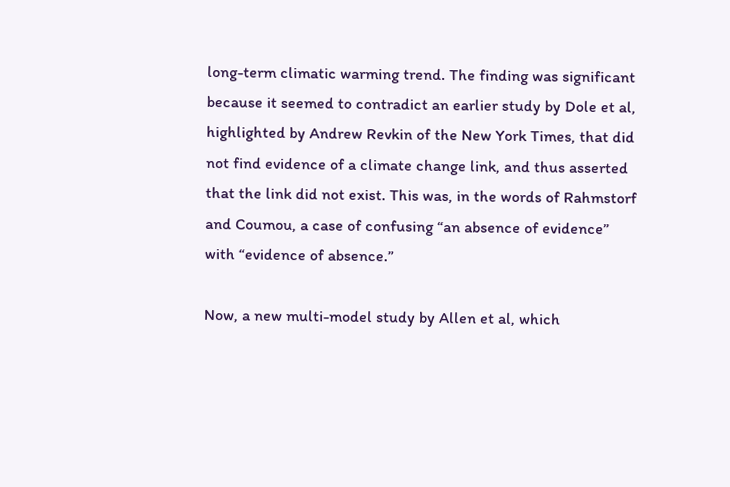long-term climatic warming trend. The finding was significant because it seemed to contradict an earlier study by Dole et al, highlighted by Andrew Revkin of the New York Times, that did not find evidence of a climate change link, and thus asserted that the link did not exist. This was, in the words of Rahmstorf and Coumou, a case of confusing “an absence of evidence” with “evidence of absence.”

Now, a new multi-model study by Allen et al, which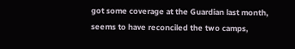got some coverage at the Guardian last month, seems to have reconciled the two camps,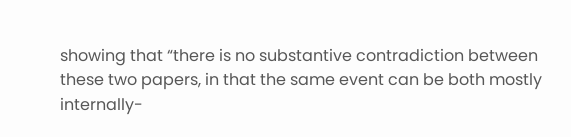showing that “there is no substantive contradiction between these two papers, in that the same event can be both mostly internally-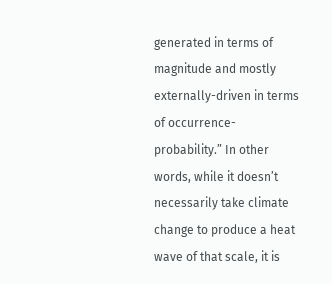generated in terms of magnitude and mostly externally-driven in terms of occurrence-probability.” In other words, while it doesn’t necessarily take climate change to produce a heat wave of that scale, it is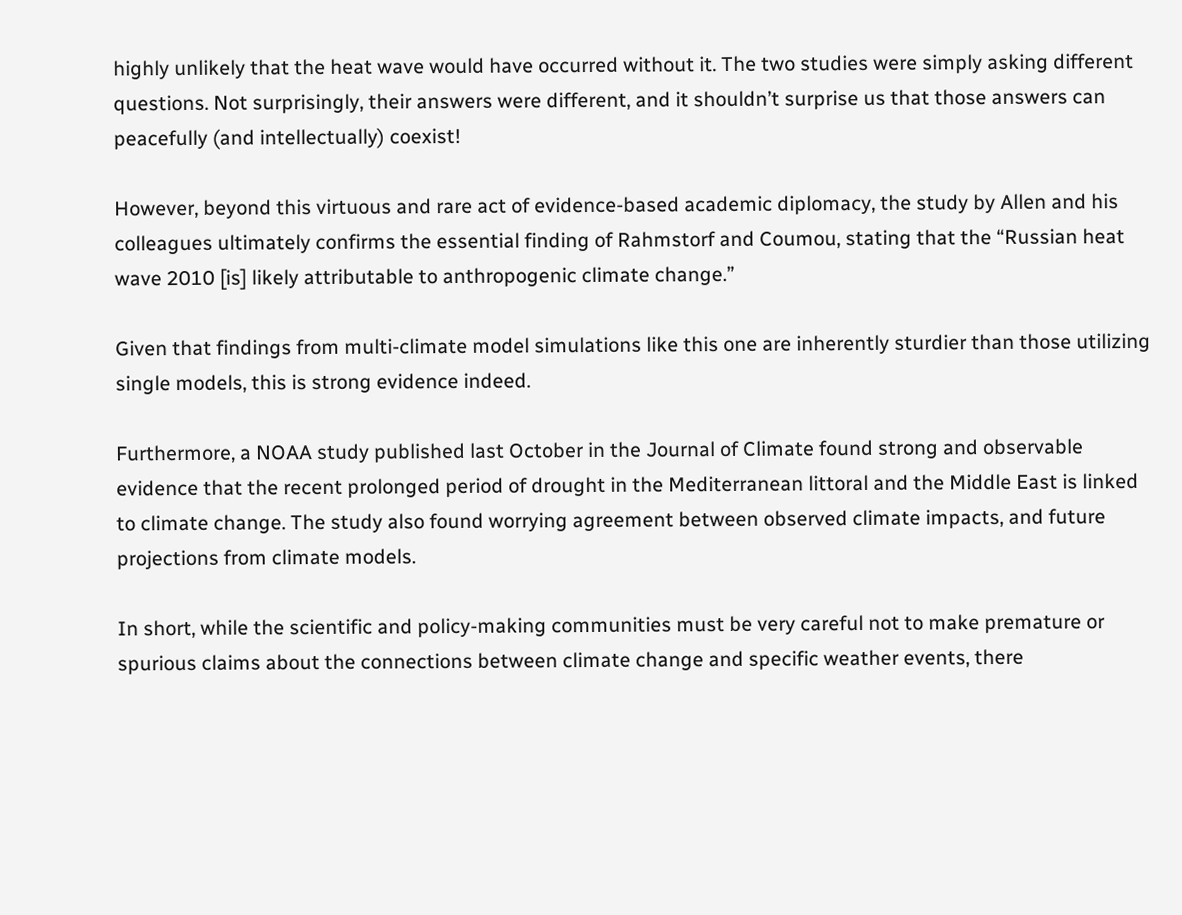highly unlikely that the heat wave would have occurred without it. The two studies were simply asking different questions. Not surprisingly, their answers were different, and it shouldn’t surprise us that those answers can peacefully (and intellectually) coexist!

However, beyond this virtuous and rare act of evidence-based academic diplomacy, the study by Allen and his colleagues ultimately confirms the essential finding of Rahmstorf and Coumou, stating that the “Russian heat wave 2010 [is] likely attributable to anthropogenic climate change.”

Given that findings from multi-climate model simulations like this one are inherently sturdier than those utilizing single models, this is strong evidence indeed.

Furthermore, a NOAA study published last October in the Journal of Climate found strong and observable evidence that the recent prolonged period of drought in the Mediterranean littoral and the Middle East is linked to climate change. The study also found worrying agreement between observed climate impacts, and future projections from climate models.

In short, while the scientific and policy-making communities must be very careful not to make premature or spurious claims about the connections between climate change and specific weather events, there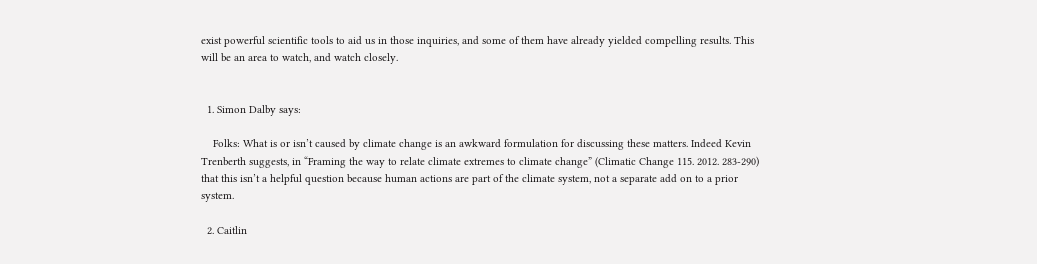exist powerful scientific tools to aid us in those inquiries, and some of them have already yielded compelling results. This will be an area to watch, and watch closely.


  1. Simon Dalby says:

    Folks: What is or isn’t caused by climate change is an awkward formulation for discussing these matters. Indeed Kevin Trenberth suggests, in “Framing the way to relate climate extremes to climate change” (Climatic Change 115. 2012. 283-290) that this isn’t a helpful question because human actions are part of the climate system, not a separate add on to a prior system.

  2. Caitlin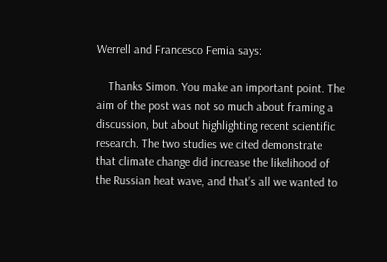Werrell and Francesco Femia says:

    Thanks Simon. You make an important point. The aim of the post was not so much about framing a discussion, but about highlighting recent scientific research. The two studies we cited demonstrate that climate change did increase the likelihood of the Russian heat wave, and that’s all we wanted to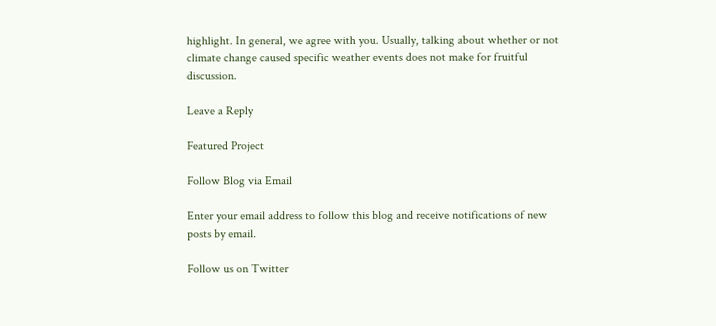highlight. In general, we agree with you. Usually, talking about whether or not climate change caused specific weather events does not make for fruitful discussion.

Leave a Reply

Featured Project

Follow Blog via Email

Enter your email address to follow this blog and receive notifications of new posts by email.

Follow us on Twitter